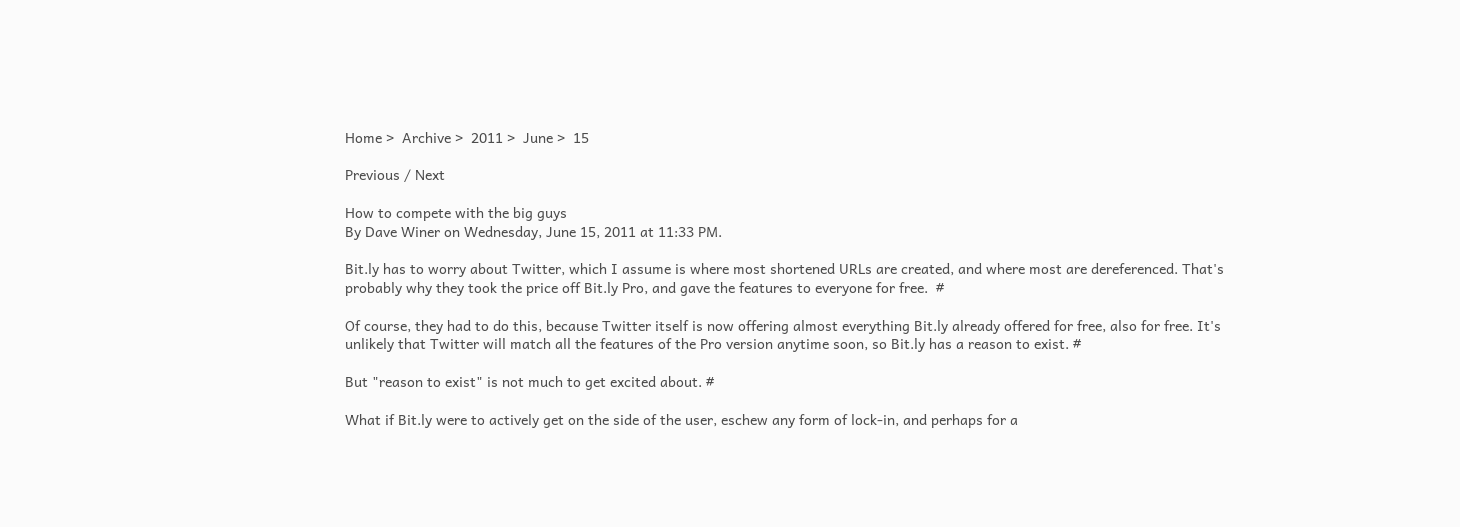Home >  Archive >  2011 >  June >  15

Previous / Next

How to compete with the big guys
By Dave Winer on Wednesday, June 15, 2011 at 11:33 PM.

Bit.ly has to worry about Twitter, which I assume is where most shortened URLs are created, and where most are dereferenced. That's probably why they took the price off Bit.ly Pro, and gave the features to everyone for free.  #

Of course, they had to do this, because Twitter itself is now offering almost everything Bit.ly already offered for free, also for free. It's unlikely that Twitter will match all the features of the Pro version anytime soon, so Bit.ly has a reason to exist. #

But "reason to exist" is not much to get excited about. #

What if Bit.ly were to actively get on the side of the user, eschew any form of lock-in, and perhaps for a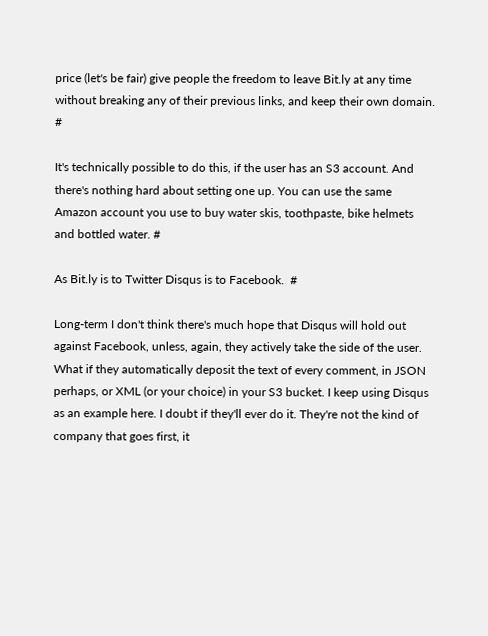price (let's be fair) give people the freedom to leave Bit.ly at any time without breaking any of their previous links, and keep their own domain. #

It's technically possible to do this, if the user has an S3 account. And there's nothing hard about setting one up. You can use the same Amazon account you use to buy water skis, toothpaste, bike helmets and bottled water. #

As Bit.ly is to Twitter Disqus is to Facebook.  #

Long-term I don't think there's much hope that Disqus will hold out against Facebook, unless, again, they actively take the side of the user. What if they automatically deposit the text of every comment, in JSON perhaps, or XML (or your choice) in your S3 bucket. I keep using Disqus as an example here. I doubt if they'll ever do it. They're not the kind of company that goes first, it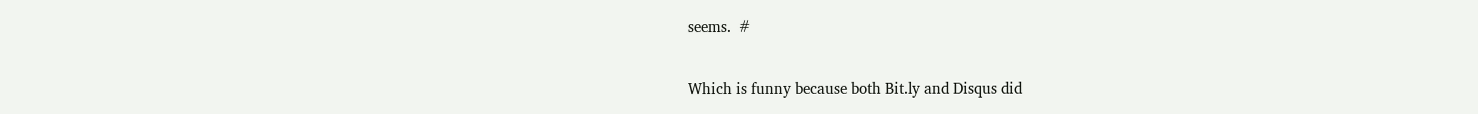seems.  #

Which is funny because both Bit.ly and Disqus did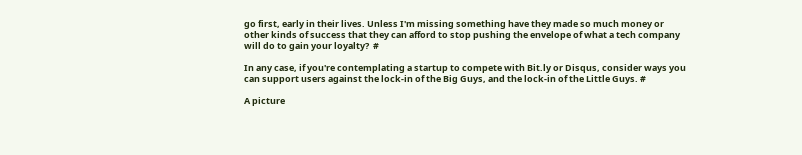go first, early in their lives. Unless I'm missing something have they made so much money or other kinds of success that they can afford to stop pushing the envelope of what a tech company will do to gain your loyalty?  #

In any case, if you're contemplating a startup to compete with Bit.ly or Disqus, consider ways you can support users against the lock-in of the Big Guys, and the lock-in of the Little Guys. #

A picture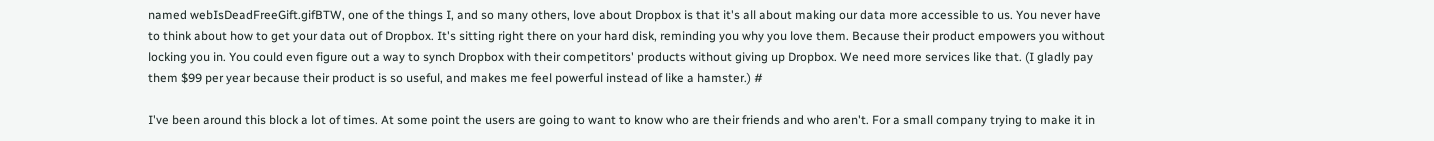named webIsDeadFreeGift.gifBTW, one of the things I, and so many others, love about Dropbox is that it's all about making our data more accessible to us. You never have to think about how to get your data out of Dropbox. It's sitting right there on your hard disk, reminding you why you love them. Because their product empowers you without locking you in. You could even figure out a way to synch Dropbox with their competitors' products without giving up Dropbox. We need more services like that. (I gladly pay them $99 per year because their product is so useful, and makes me feel powerful instead of like a hamster.) #

I've been around this block a lot of times. At some point the users are going to want to know who are their friends and who aren't. For a small company trying to make it in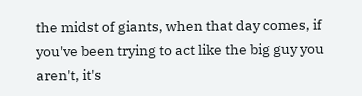the midst of giants, when that day comes, if you've been trying to act like the big guy you aren't, it's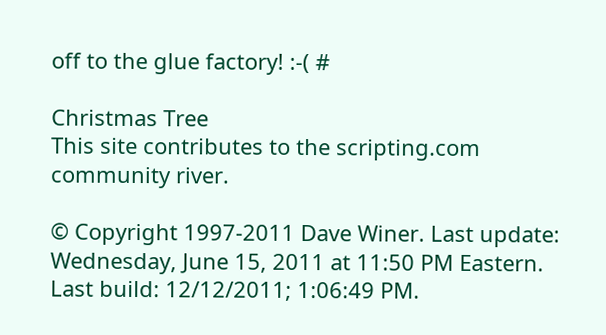off to the glue factory! :-( #

Christmas Tree
This site contributes to the scripting.com community river.

© Copyright 1997-2011 Dave Winer. Last update: Wednesday, June 15, 2011 at 11:50 PM Eastern. Last build: 12/12/2011; 1:06:49 PM.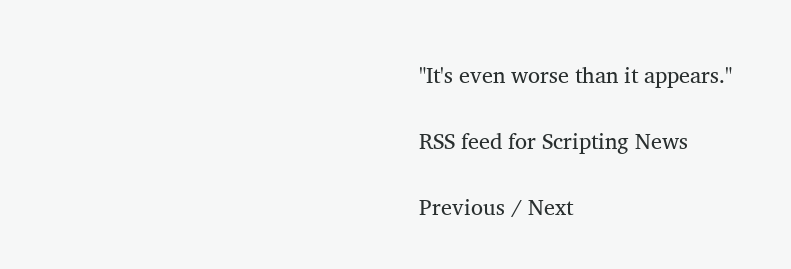"It's even worse than it appears."

RSS feed for Scripting News

Previous / Next